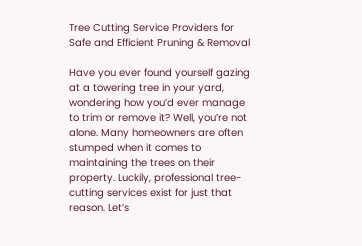Tree Cutting Service Providers for Safe and Efficient Pruning & Removal

Have you ever found yourself gazing at a towering tree in your yard, wondering how you’d ever manage to trim or remove it? Well, you’re not alone. Many homeowners are often stumped when it comes to maintaining the trees on their property. Luckily, professional tree-cutting services exist for just that reason. Let’s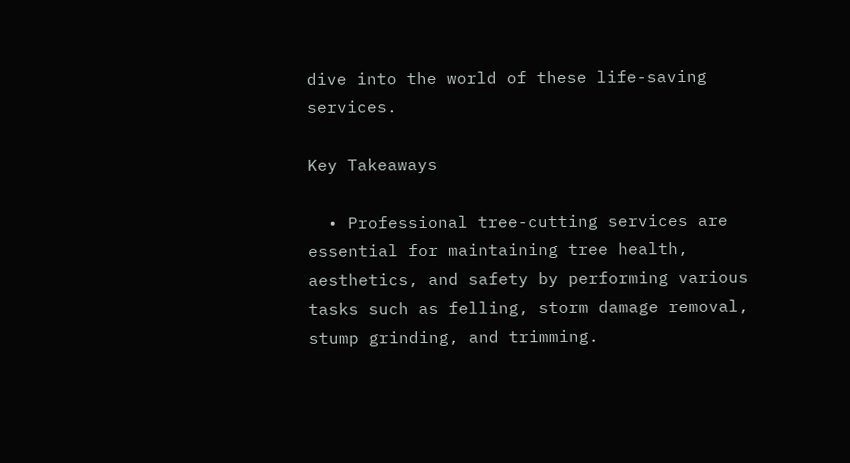dive into the world of these life-saving services.

Key Takeaways

  • Professional tree-cutting services are essential for maintaining tree health, aesthetics, and safety by performing various tasks such as felling, storm damage removal, stump grinding, and trimming.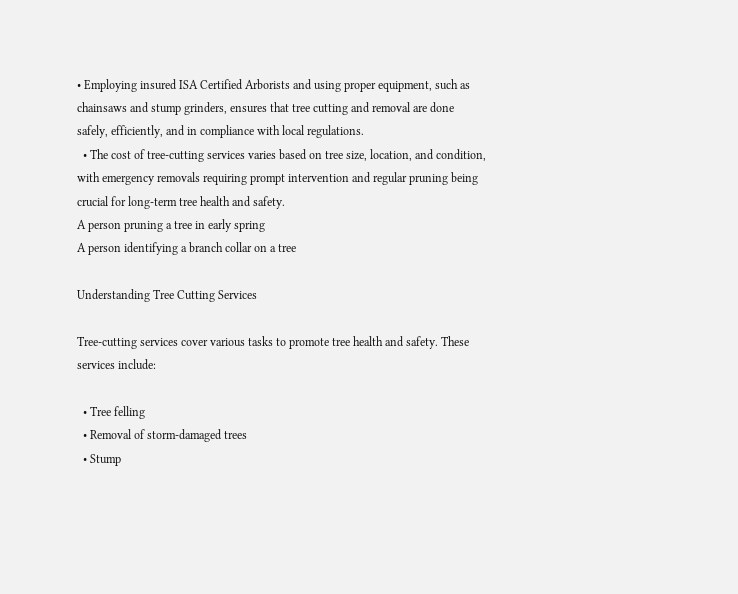• Employing insured ISA Certified Arborists and using proper equipment, such as chainsaws and stump grinders, ensures that tree cutting and removal are done safely, efficiently, and in compliance with local regulations.
  • The cost of tree-cutting services varies based on tree size, location, and condition, with emergency removals requiring prompt intervention and regular pruning being crucial for long-term tree health and safety.
A person pruning a tree in early spring
A person identifying a branch collar on a tree

Understanding Tree Cutting Services

Tree-cutting services cover various tasks to promote tree health and safety. These services include:

  • Tree felling
  • Removal of storm-damaged trees
  • Stump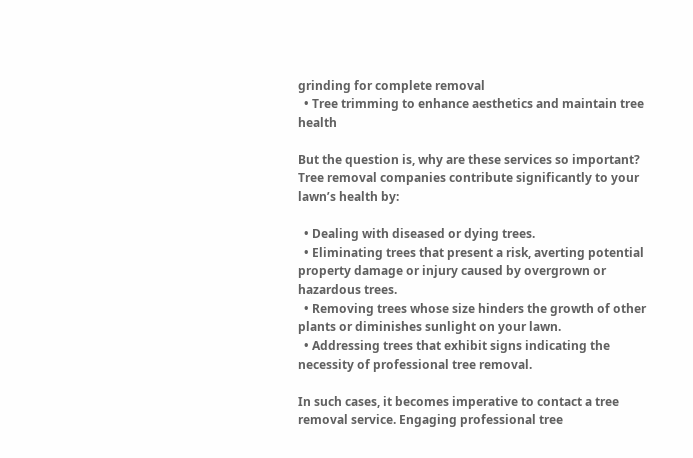grinding for complete removal
  • Tree trimming to enhance aesthetics and maintain tree health

But the question is, why are these services so important? Tree removal companies contribute significantly to your lawn’s health by:

  • Dealing with diseased or dying trees.
  • Eliminating trees that present a risk, averting potential property damage or injury caused by overgrown or hazardous trees.
  • Removing trees whose size hinders the growth of other plants or diminishes sunlight on your lawn.
  • Addressing trees that exhibit signs indicating the necessity of professional tree removal.

In such cases, it becomes imperative to contact a tree removal service. Engaging professional tree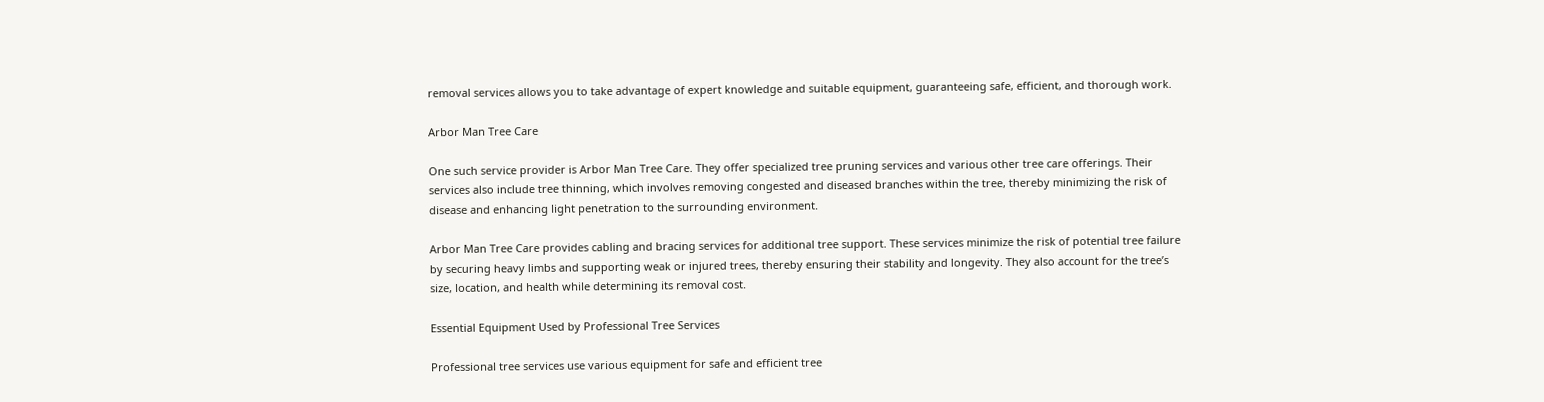removal services allows you to take advantage of expert knowledge and suitable equipment, guaranteeing safe, efficient, and thorough work.

Arbor Man Tree Care

One such service provider is Arbor Man Tree Care. They offer specialized tree pruning services and various other tree care offerings. Their services also include tree thinning, which involves removing congested and diseased branches within the tree, thereby minimizing the risk of disease and enhancing light penetration to the surrounding environment.

Arbor Man Tree Care provides cabling and bracing services for additional tree support. These services minimize the risk of potential tree failure by securing heavy limbs and supporting weak or injured trees, thereby ensuring their stability and longevity. They also account for the tree’s size, location, and health while determining its removal cost.

Essential Equipment Used by Professional Tree Services

Professional tree services use various equipment for safe and efficient tree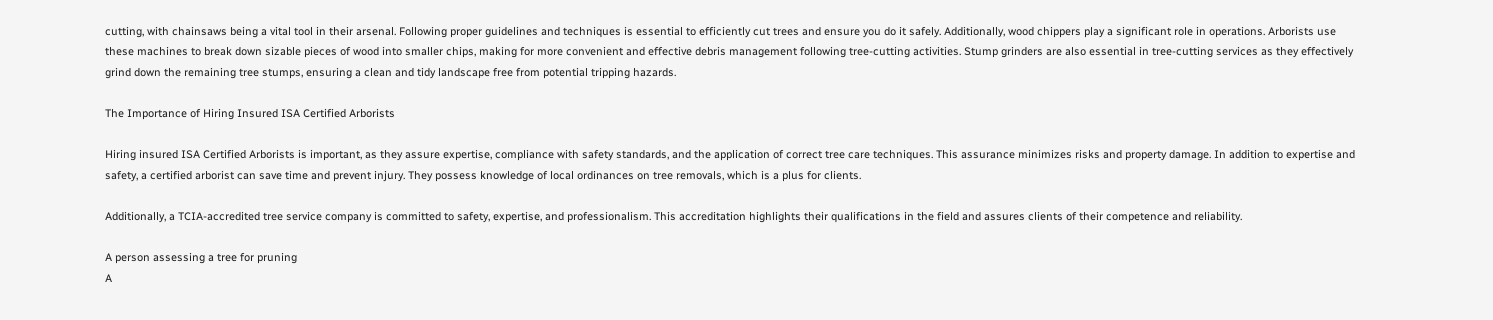cutting, with chainsaws being a vital tool in their arsenal. Following proper guidelines and techniques is essential to efficiently cut trees and ensure you do it safely. Additionally, wood chippers play a significant role in operations. Arborists use these machines to break down sizable pieces of wood into smaller chips, making for more convenient and effective debris management following tree-cutting activities. Stump grinders are also essential in tree-cutting services as they effectively grind down the remaining tree stumps, ensuring a clean and tidy landscape free from potential tripping hazards.

The Importance of Hiring Insured ISA Certified Arborists

Hiring insured ISA Certified Arborists is important, as they assure expertise, compliance with safety standards, and the application of correct tree care techniques. This assurance minimizes risks and property damage. In addition to expertise and safety, a certified arborist can save time and prevent injury. They possess knowledge of local ordinances on tree removals, which is a plus for clients.

Additionally, a TCIA-accredited tree service company is committed to safety, expertise, and professionalism. This accreditation highlights their qualifications in the field and assures clients of their competence and reliability.

A person assessing a tree for pruning
A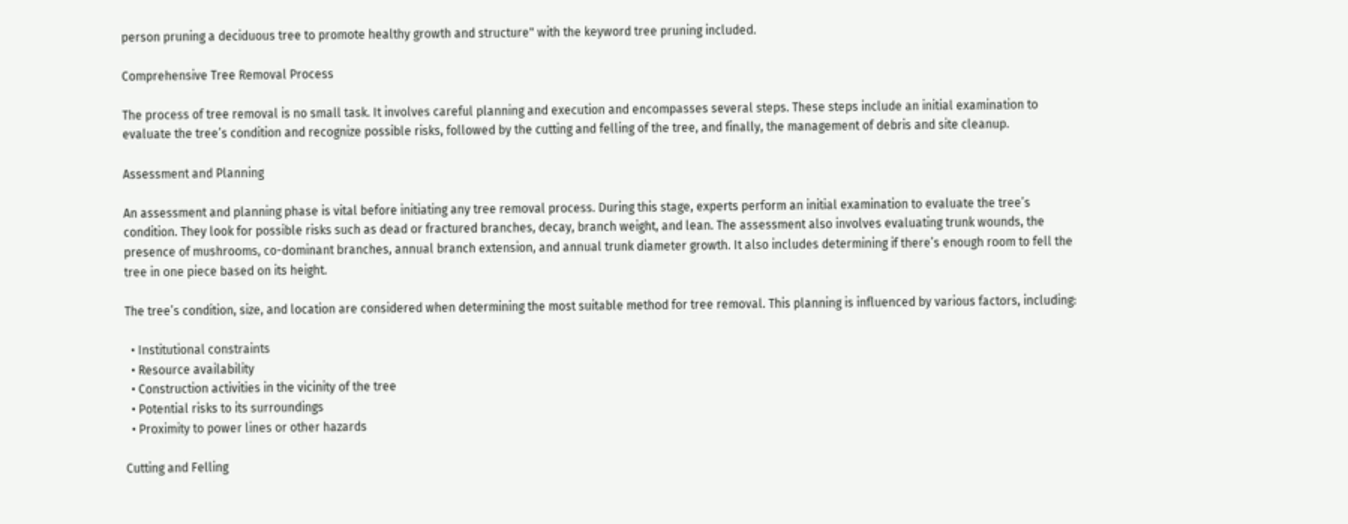person pruning a deciduous tree to promote healthy growth and structure" with the keyword tree pruning included.

Comprehensive Tree Removal Process

The process of tree removal is no small task. It involves careful planning and execution and encompasses several steps. These steps include an initial examination to evaluate the tree’s condition and recognize possible risks, followed by the cutting and felling of the tree, and finally, the management of debris and site cleanup.

Assessment and Planning

An assessment and planning phase is vital before initiating any tree removal process. During this stage, experts perform an initial examination to evaluate the tree’s condition. They look for possible risks such as dead or fractured branches, decay, branch weight, and lean. The assessment also involves evaluating trunk wounds, the presence of mushrooms, co-dominant branches, annual branch extension, and annual trunk diameter growth. It also includes determining if there’s enough room to fell the tree in one piece based on its height.

The tree’s condition, size, and location are considered when determining the most suitable method for tree removal. This planning is influenced by various factors, including:

  • Institutional constraints
  • Resource availability
  • Construction activities in the vicinity of the tree
  • Potential risks to its surroundings
  • Proximity to power lines or other hazards

Cutting and Felling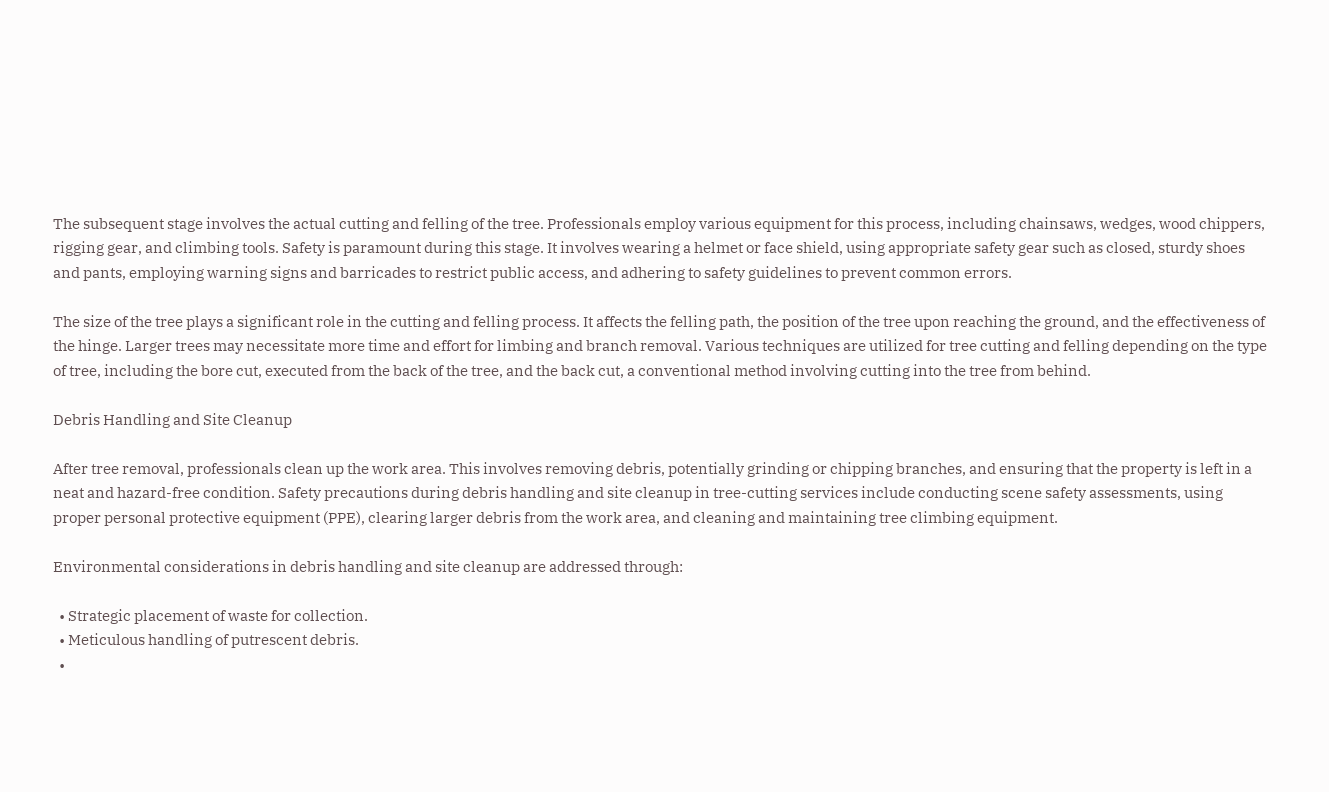The subsequent stage involves the actual cutting and felling of the tree. Professionals employ various equipment for this process, including chainsaws, wedges, wood chippers, rigging gear, and climbing tools. Safety is paramount during this stage. It involves wearing a helmet or face shield, using appropriate safety gear such as closed, sturdy shoes and pants, employing warning signs and barricades to restrict public access, and adhering to safety guidelines to prevent common errors.

The size of the tree plays a significant role in the cutting and felling process. It affects the felling path, the position of the tree upon reaching the ground, and the effectiveness of the hinge. Larger trees may necessitate more time and effort for limbing and branch removal. Various techniques are utilized for tree cutting and felling depending on the type of tree, including the bore cut, executed from the back of the tree, and the back cut, a conventional method involving cutting into the tree from behind.

Debris Handling and Site Cleanup

After tree removal, professionals clean up the work area. This involves removing debris, potentially grinding or chipping branches, and ensuring that the property is left in a neat and hazard-free condition. Safety precautions during debris handling and site cleanup in tree-cutting services include conducting scene safety assessments, using proper personal protective equipment (PPE), clearing larger debris from the work area, and cleaning and maintaining tree climbing equipment.

Environmental considerations in debris handling and site cleanup are addressed through:

  • Strategic placement of waste for collection.
  • Meticulous handling of putrescent debris.
  •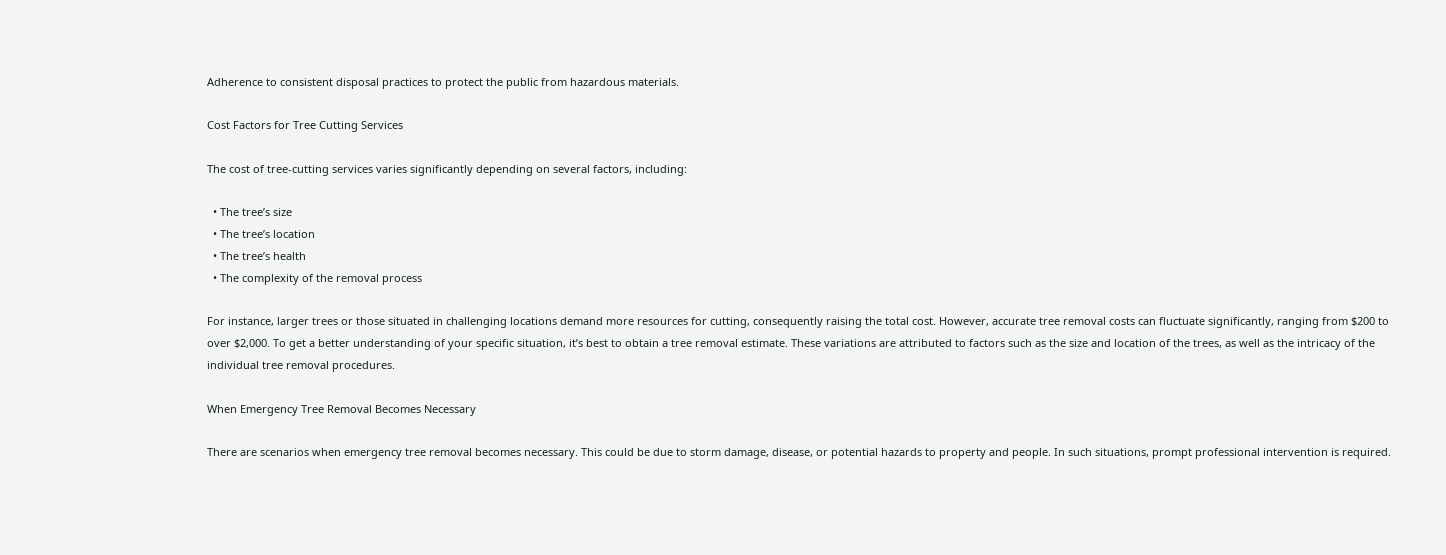Adherence to consistent disposal practices to protect the public from hazardous materials.

Cost Factors for Tree Cutting Services

The cost of tree-cutting services varies significantly depending on several factors, including:

  • The tree’s size
  • The tree’s location
  • The tree’s health
  • The complexity of the removal process

For instance, larger trees or those situated in challenging locations demand more resources for cutting, consequently raising the total cost. However, accurate tree removal costs can fluctuate significantly, ranging from $200 to over $2,000. To get a better understanding of your specific situation, it’s best to obtain a tree removal estimate. These variations are attributed to factors such as the size and location of the trees, as well as the intricacy of the individual tree removal procedures.

When Emergency Tree Removal Becomes Necessary

There are scenarios when emergency tree removal becomes necessary. This could be due to storm damage, disease, or potential hazards to property and people. In such situations, prompt professional intervention is required.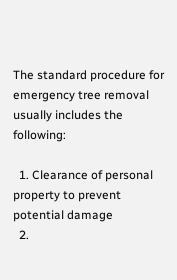The standard procedure for emergency tree removal usually includes the following:

  1. Clearance of personal property to prevent potential damage
  2.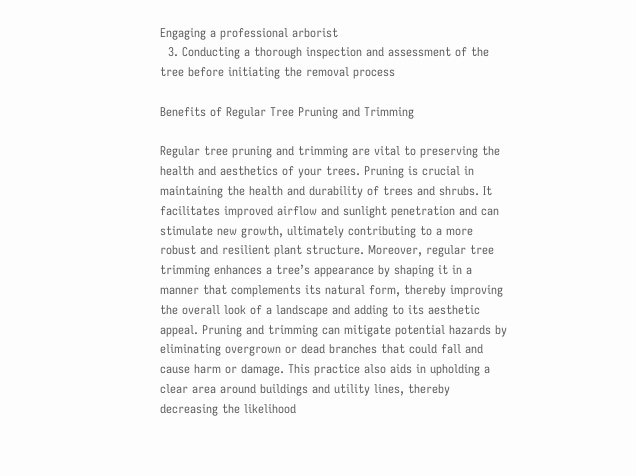Engaging a professional arborist
  3. Conducting a thorough inspection and assessment of the tree before initiating the removal process

Benefits of Regular Tree Pruning and Trimming

Regular tree pruning and trimming are vital to preserving the health and aesthetics of your trees. Pruning is crucial in maintaining the health and durability of trees and shrubs. It facilitates improved airflow and sunlight penetration and can stimulate new growth, ultimately contributing to a more robust and resilient plant structure. Moreover, regular tree trimming enhances a tree’s appearance by shaping it in a manner that complements its natural form, thereby improving the overall look of a landscape and adding to its aesthetic appeal. Pruning and trimming can mitigate potential hazards by eliminating overgrown or dead branches that could fall and cause harm or damage. This practice also aids in upholding a clear area around buildings and utility lines, thereby decreasing the likelihood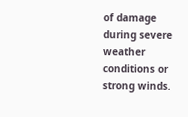of damage during severe weather conditions or strong winds.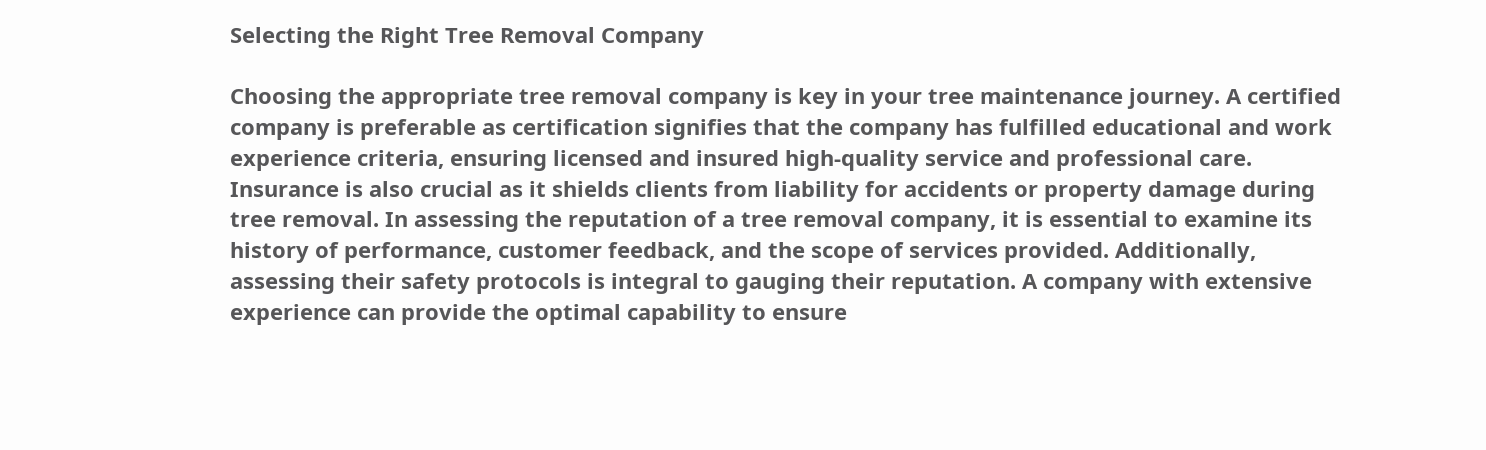Selecting the Right Tree Removal Company

Choosing the appropriate tree removal company is key in your tree maintenance journey. A certified company is preferable as certification signifies that the company has fulfilled educational and work experience criteria, ensuring licensed and insured high-quality service and professional care. Insurance is also crucial as it shields clients from liability for accidents or property damage during tree removal. In assessing the reputation of a tree removal company, it is essential to examine its history of performance, customer feedback, and the scope of services provided. Additionally, assessing their safety protocols is integral to gauging their reputation. A company with extensive experience can provide the optimal capability to ensure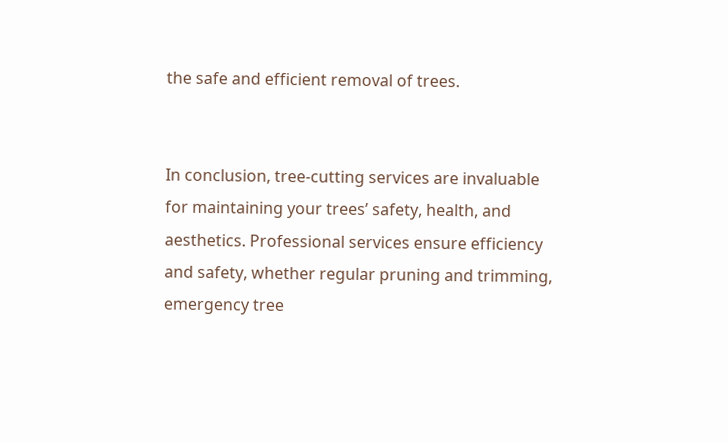the safe and efficient removal of trees.


In conclusion, tree-cutting services are invaluable for maintaining your trees’ safety, health, and aesthetics. Professional services ensure efficiency and safety, whether regular pruning and trimming, emergency tree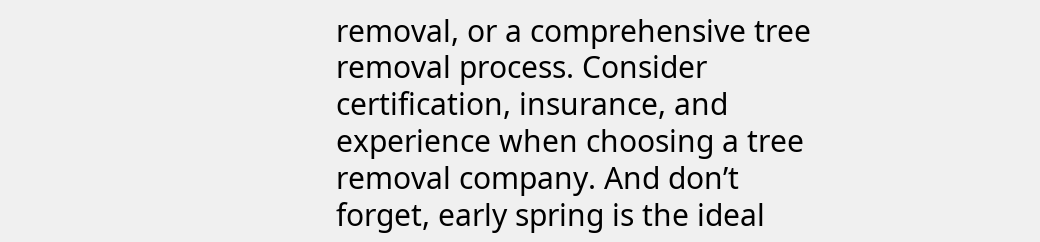removal, or a comprehensive tree removal process. Consider certification, insurance, and experience when choosing a tree removal company. And don’t forget, early spring is the ideal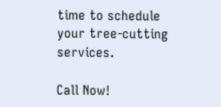time to schedule your tree-cutting services.

Call Now!